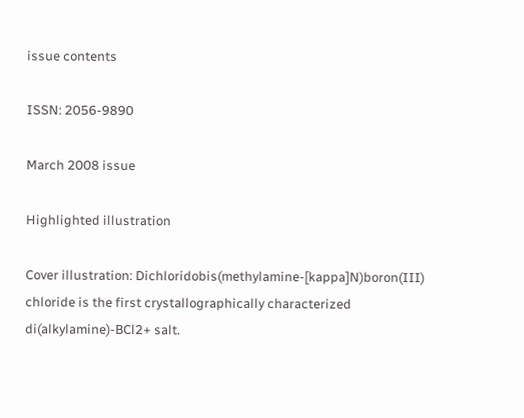issue contents

ISSN: 2056-9890

March 2008 issue

Highlighted illustration

Cover illustration: Dichloridobis(methylamine-[kappa]N)boron(III) chloride is the first crystallographically characterized di(alkylamine)-BCl2+ salt.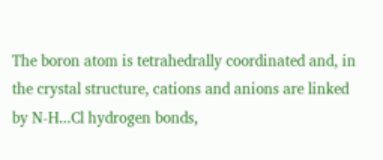The boron atom is tetrahedrally coordinated and, in the crystal structure, cations and anions are linked by N-H...Cl hydrogen bonds,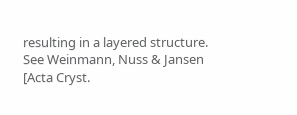resulting in a layered structure. See Weinmann, Nuss & Jansen [Acta Cryst.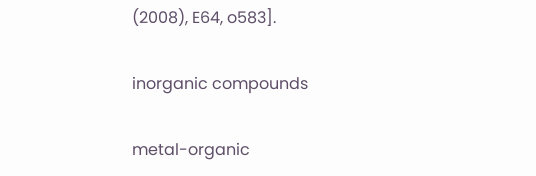(2008), E64, o583].

inorganic compounds

metal-organic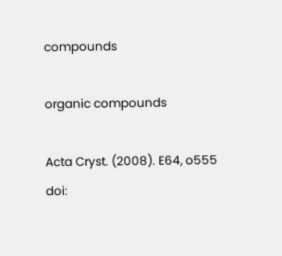compounds

organic compounds

Acta Cryst. (2008). E64, o555
doi: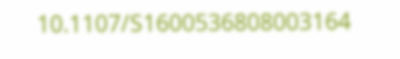10.1107/S1600536808003164